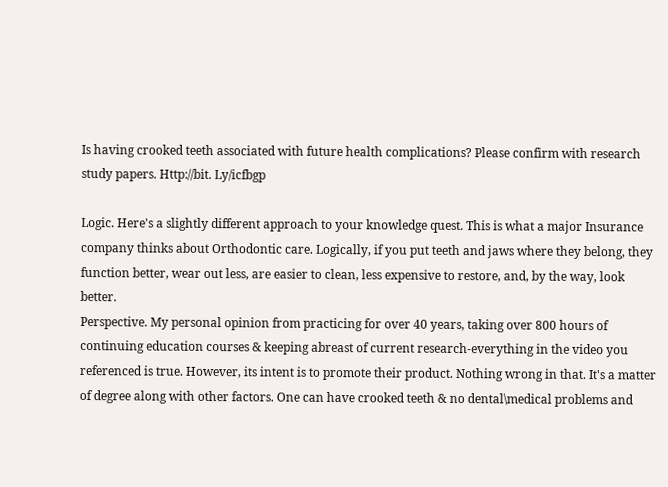Is having crooked teeth associated with future health complications? Please confirm with research study papers. Http://bit. Ly/icfbgp

Logic. Here's a slightly different approach to your knowledge quest. This is what a major Insurance company thinks about Orthodontic care. Logically, if you put teeth and jaws where they belong, they function better, wear out less, are easier to clean, less expensive to restore, and, by the way, look better.
Perspective. My personal opinion from practicing for over 40 years, taking over 800 hours of continuing education courses & keeping abreast of current research-everything in the video you referenced is true. However, its intent is to promote their product. Nothing wrong in that. It's a matter of degree along with other factors. One can have crooked teeth & no dental\medical problems and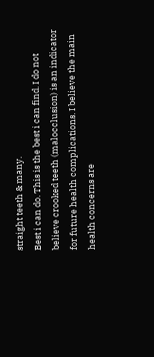straight teeth & many.
Best i can do. This is the best i can find. I do not believe crooked teeth (malocclusion) is an indicator for future health complications. I believe the main health concerns are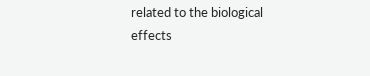related to the biological effects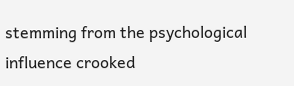stemming from the psychological influence crooked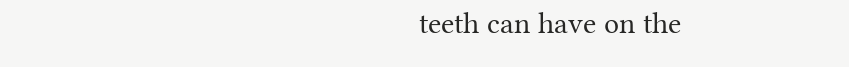teeth can have on the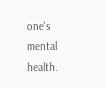one's mental health.